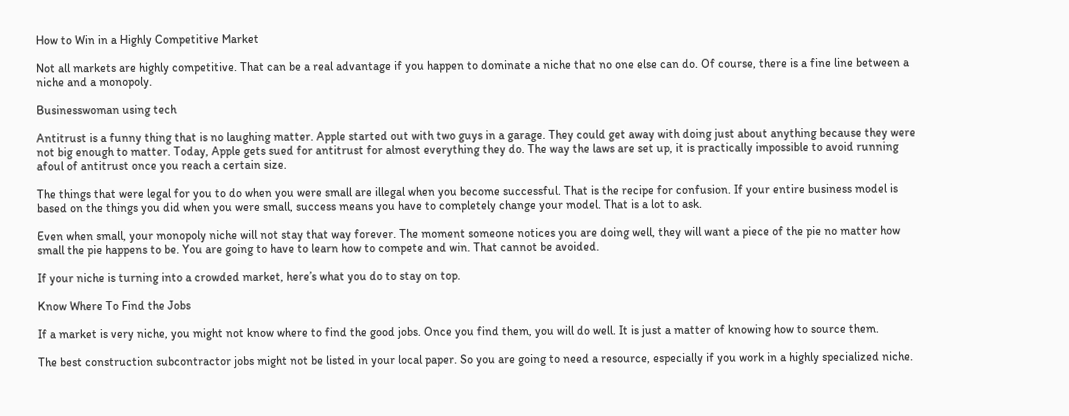How to Win in a Highly Competitive Market

Not all markets are highly competitive. That can be a real advantage if you happen to dominate a niche that no one else can do. Of course, there is a fine line between a niche and a monopoly.

Businesswoman using tech

Antitrust is a funny thing that is no laughing matter. Apple started out with two guys in a garage. They could get away with doing just about anything because they were not big enough to matter. Today, Apple gets sued for antitrust for almost everything they do. The way the laws are set up, it is practically impossible to avoid running afoul of antitrust once you reach a certain size.

The things that were legal for you to do when you were small are illegal when you become successful. That is the recipe for confusion. If your entire business model is based on the things you did when you were small, success means you have to completely change your model. That is a lot to ask.

Even when small, your monopoly niche will not stay that way forever. The moment someone notices you are doing well, they will want a piece of the pie no matter how small the pie happens to be. You are going to have to learn how to compete and win. That cannot be avoided.

If your niche is turning into a crowded market, here’s what you do to stay on top.

Know Where To Find the Jobs

If a market is very niche, you might not know where to find the good jobs. Once you find them, you will do well. It is just a matter of knowing how to source them.

The best construction subcontractor jobs might not be listed in your local paper. So you are going to need a resource, especially if you work in a highly specialized niche.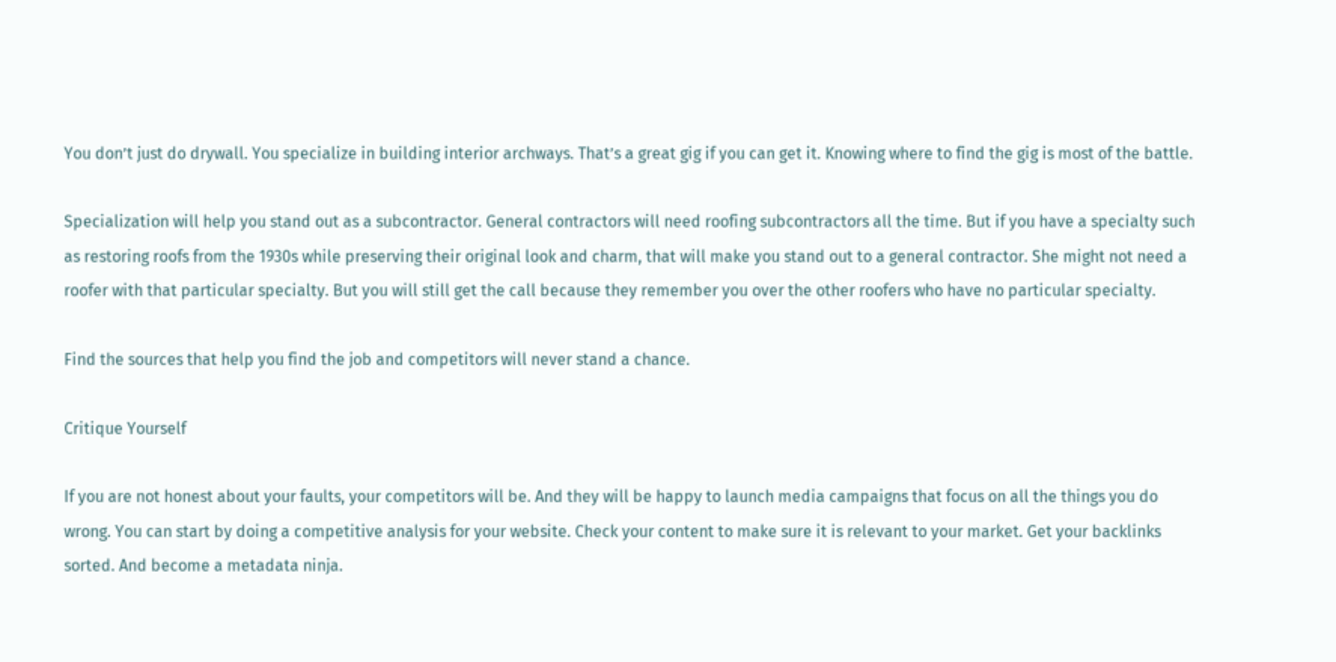You don’t just do drywall. You specialize in building interior archways. That’s a great gig if you can get it. Knowing where to find the gig is most of the battle.

Specialization will help you stand out as a subcontractor. General contractors will need roofing subcontractors all the time. But if you have a specialty such as restoring roofs from the 1930s while preserving their original look and charm, that will make you stand out to a general contractor. She might not need a roofer with that particular specialty. But you will still get the call because they remember you over the other roofers who have no particular specialty.

Find the sources that help you find the job and competitors will never stand a chance.

Critique Yourself

If you are not honest about your faults, your competitors will be. And they will be happy to launch media campaigns that focus on all the things you do wrong. You can start by doing a competitive analysis for your website. Check your content to make sure it is relevant to your market. Get your backlinks sorted. And become a metadata ninja.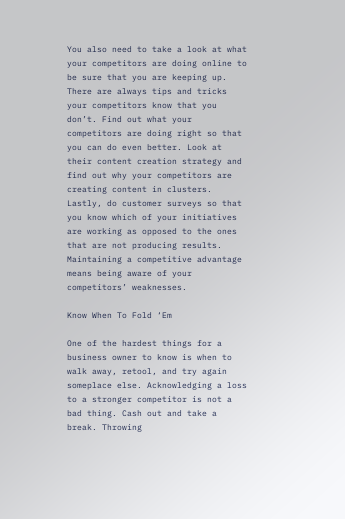You also need to take a look at what your competitors are doing online to be sure that you are keeping up. There are always tips and tricks your competitors know that you don’t. Find out what your competitors are doing right so that you can do even better. Look at their content creation strategy and find out why your competitors are creating content in clusters. Lastly, do customer surveys so that you know which of your initiatives are working as opposed to the ones that are not producing results. Maintaining a competitive advantage means being aware of your competitors’ weaknesses.

Know When To Fold ‘Em

One of the hardest things for a business owner to know is when to walk away, retool, and try again someplace else. Acknowledging a loss to a stronger competitor is not a bad thing. Cash out and take a break. Throwing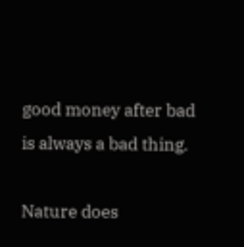good money after bad is always a bad thing.

Nature does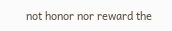not honor nor reward the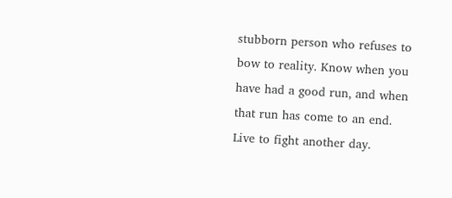stubborn person who refuses to bow to reality. Know when you have had a good run, and when that run has come to an end. Live to fight another day.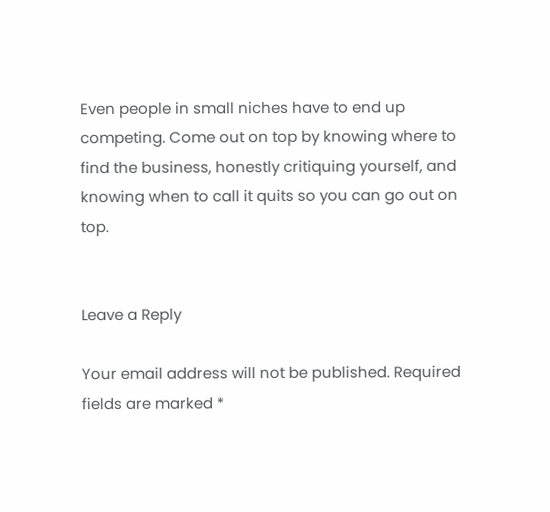Even people in small niches have to end up competing. Come out on top by knowing where to find the business, honestly critiquing yourself, and knowing when to call it quits so you can go out on top.


Leave a Reply

Your email address will not be published. Required fields are marked *